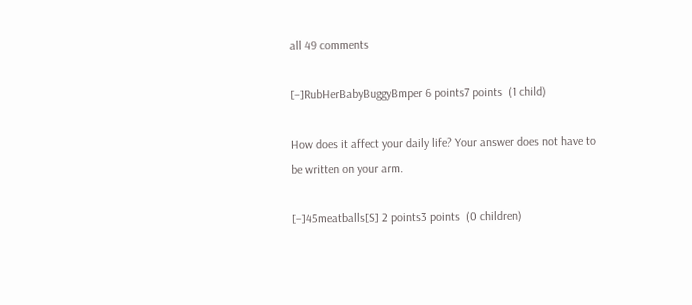all 49 comments

[–]RubHerBabyBuggyBmper 6 points7 points  (1 child)

How does it affect your daily life? Your answer does not have to be written on your arm.

[–]45meatballs[S] 2 points3 points  (0 children)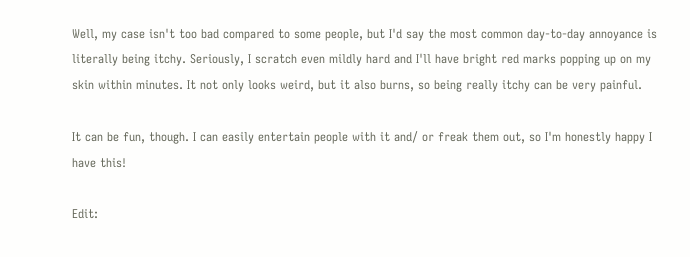Well, my case isn't too bad compared to some people, but I'd say the most common day-to-day annoyance is literally being itchy. Seriously, I scratch even mildly hard and I'll have bright red marks popping up on my skin within minutes. It not only looks weird, but it also burns, so being really itchy can be very painful.

It can be fun, though. I can easily entertain people with it and/ or freak them out, so I'm honestly happy I have this!

Edit: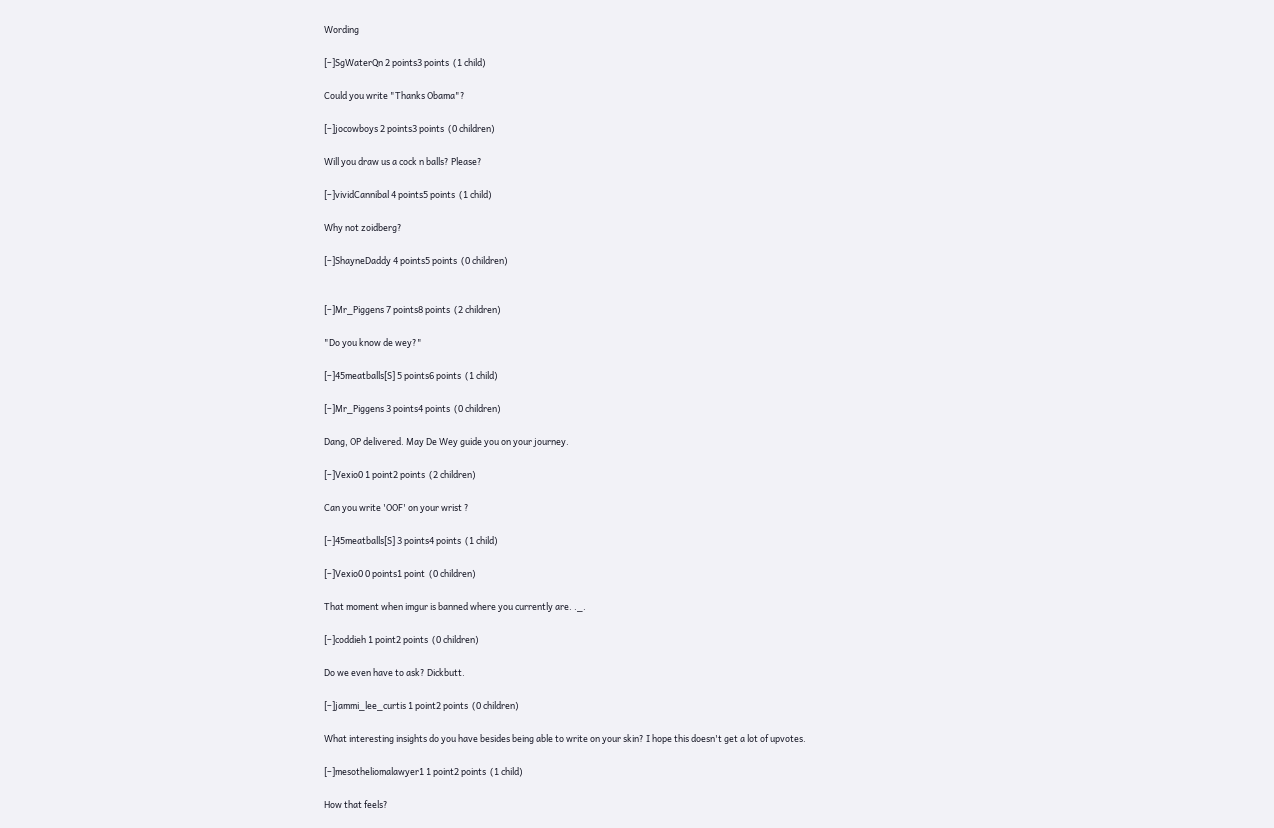Wording

[–]SgWaterQn 2 points3 points  (1 child)

Could you write "Thanks Obama"?

[–]jocowboys 2 points3 points  (0 children)

Will you draw us a cock n balls? Please?

[–]vividCannibal 4 points5 points  (1 child)

Why not zoidberg?

[–]ShayneDaddy 4 points5 points  (0 children)


[–]Mr_Piggens 7 points8 points  (2 children)

"Do you know de wey?"

[–]45meatballs[S] 5 points6 points  (1 child)

[–]Mr_Piggens 3 points4 points  (0 children)

Dang, OP delivered. May De Wey guide you on your journey.

[–]Vexio0 1 point2 points  (2 children)

Can you write 'OOF' on your wrist ?

[–]45meatballs[S] 3 points4 points  (1 child)

[–]Vexio0 0 points1 point  (0 children)

That moment when imgur is banned where you currently are. ._.

[–]coddieh 1 point2 points  (0 children)

Do we even have to ask? Dickbutt.

[–]jammi_lee_curtis 1 point2 points  (0 children)

What interesting insights do you have besides being able to write on your skin? I hope this doesn't get a lot of upvotes.

[–]mesotheliomalawyer1 1 point2 points  (1 child)

How that feels?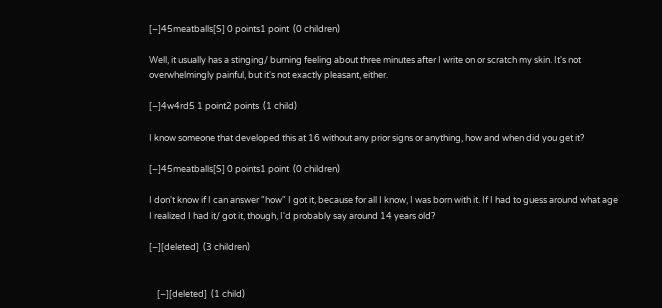[–]45meatballs[S] 0 points1 point  (0 children)

Well, it usually has a stinging/ burning feeling about three minutes after I write on or scratch my skin. It's not overwhelmingly painful, but it's not exactly pleasant, either.

[–]4w4rd5 1 point2 points  (1 child)

I know someone that developed this at 16 without any prior signs or anything, how and when did you get it?

[–]45meatballs[S] 0 points1 point  (0 children)

I don't know if I can answer "how" I got it, because for all I know, I was born with it. If I had to guess around what age I realized I had it/ got it, though, I'd probably say around 14 years old?

[–][deleted]  (3 children)


    [–][deleted]  (1 child)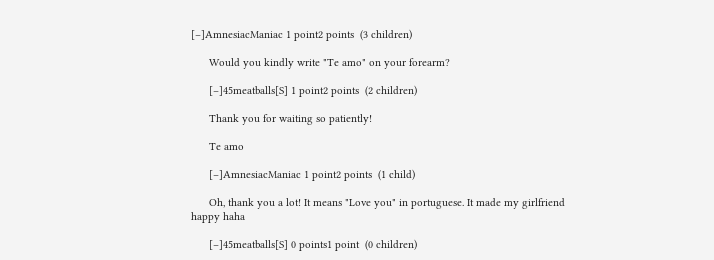[–]AmnesiacManiac 1 point2 points  (3 children)

      Would you kindly write "Te amo" on your forearm?

      [–]45meatballs[S] 1 point2 points  (2 children)

      Thank you for waiting so patiently!

      Te amo

      [–]AmnesiacManiac 1 point2 points  (1 child)

      Oh, thank you a lot! It means "Love you" in portuguese. It made my girlfriend happy haha

      [–]45meatballs[S] 0 points1 point  (0 children)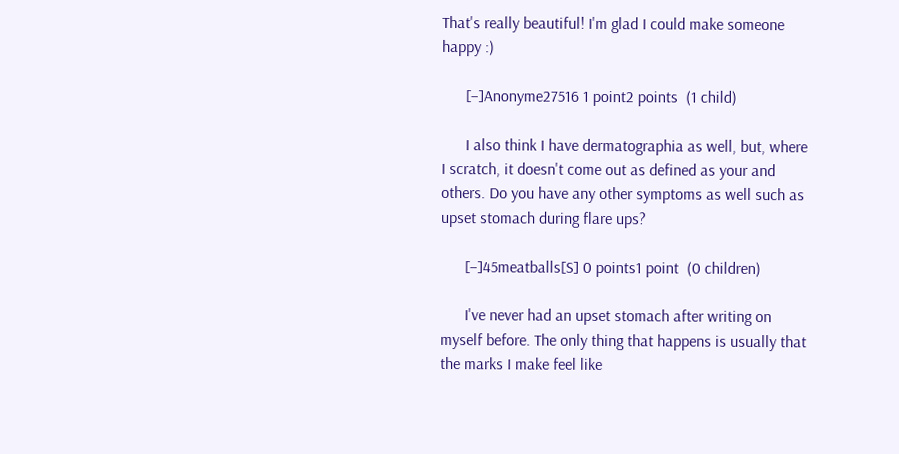That's really beautiful! I'm glad I could make someone happy :)

      [–]Anonyme27516 1 point2 points  (1 child)

      I also think I have dermatographia as well, but, where I scratch, it doesn't come out as defined as your and others. Do you have any other symptoms as well such as upset stomach during flare ups?

      [–]45meatballs[S] 0 points1 point  (0 children)

      I've never had an upset stomach after writing on myself before. The only thing that happens is usually that the marks I make feel like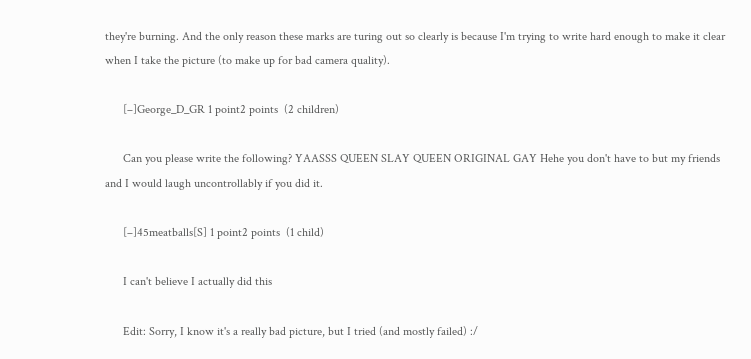they're burning. And the only reason these marks are turing out so clearly is because I'm trying to write hard enough to make it clear when I take the picture (to make up for bad camera quality).

      [–]George_D_GR 1 point2 points  (2 children)

      Can you please write the following? YAASSS QUEEN SLAY QUEEN ORIGINAL GAY Hehe you don't have to but my friends and I would laugh uncontrollably if you did it.

      [–]45meatballs[S] 1 point2 points  (1 child)

      I can't believe I actually did this

      Edit: Sorry, I know it's a really bad picture, but I tried (and mostly failed) :/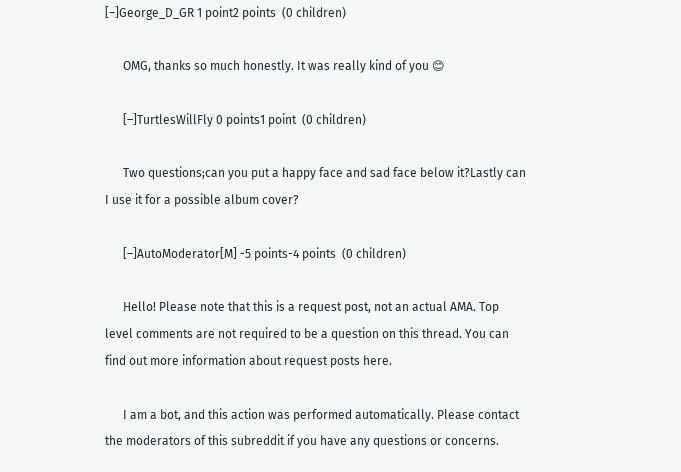[–]George_D_GR 1 point2 points  (0 children)

      OMG, thanks so much honestly. It was really kind of you 😊

      [–]TurtlesWillFly 0 points1 point  (0 children)

      Two questions;can you put a happy face and sad face below it?Lastly can I use it for a possible album cover?

      [–]AutoModerator[M] -5 points-4 points  (0 children)

      Hello! Please note that this is a request post, not an actual AMA. Top level comments are not required to be a question on this thread. You can find out more information about request posts here.

      I am a bot, and this action was performed automatically. Please contact the moderators of this subreddit if you have any questions or concerns.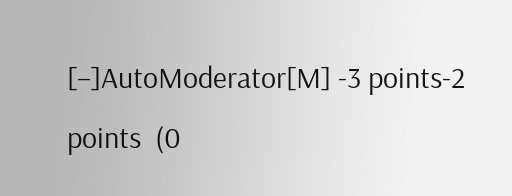[–]AutoModerator[M] -3 points-2 points  (0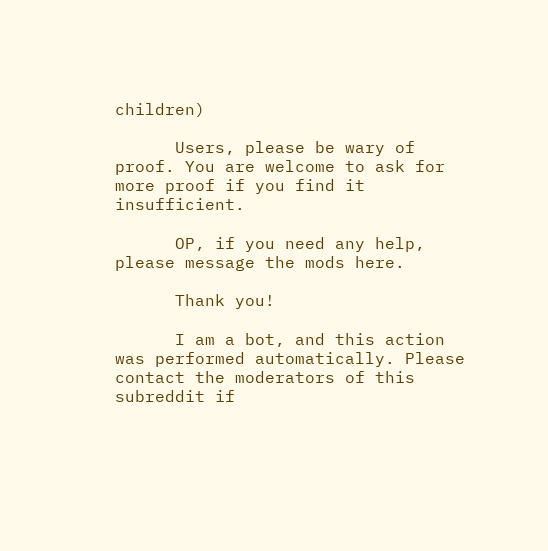children)

      Users, please be wary of proof. You are welcome to ask for more proof if you find it insufficient.

      OP, if you need any help, please message the mods here.

      Thank you!

      I am a bot, and this action was performed automatically. Please contact the moderators of this subreddit if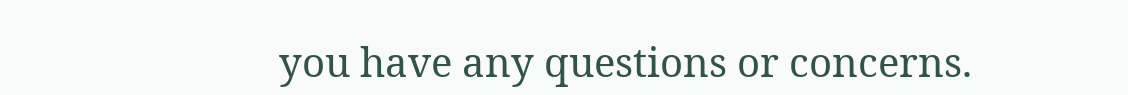you have any questions or concerns.